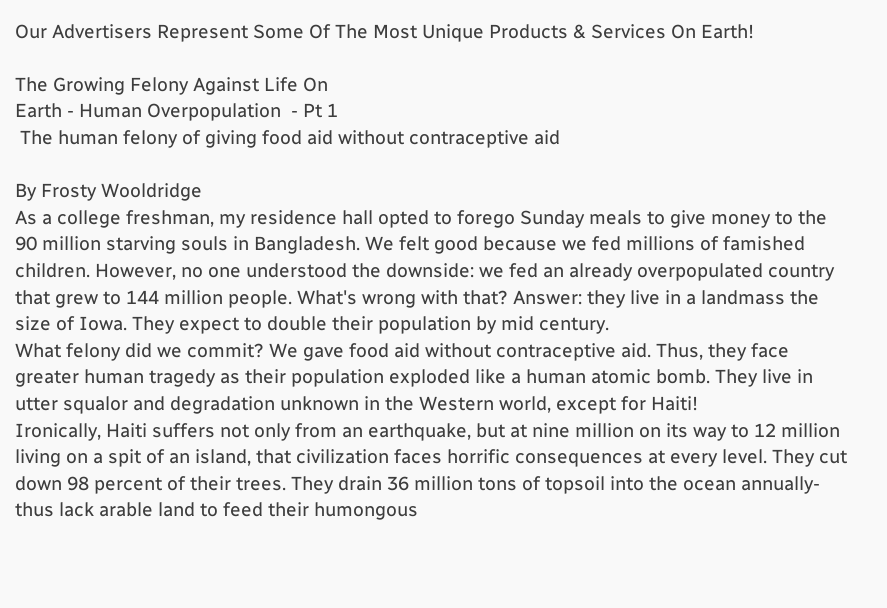Our Advertisers Represent Some Of The Most Unique Products & Services On Earth!

The Growing Felony Against Life On
Earth - Human Overpopulation  - Pt 1
 The human felony of giving food aid without contraceptive aid

By Frosty Wooldridge
As a college freshman, my residence hall opted to forego Sunday meals to give money to the 90 million starving souls in Bangladesh. We felt good because we fed millions of famished children. However, no one understood the downside: we fed an already overpopulated country that grew to 144 million people. What's wrong with that? Answer: they live in a landmass the size of Iowa. They expect to double their population by mid century.
What felony did we commit? We gave food aid without contraceptive aid. Thus, they face greater human tragedy as their population exploded like a human atomic bomb. They live in utter squalor and degradation unknown in the Western world, except for Haiti!
Ironically, Haiti suffers not only from an earthquake, but at nine million on its way to 12 million living on a spit of an island, that civilization faces horrific consequences at every level. They cut down 98 percent of their trees. They drain 36 million tons of topsoil into the ocean annually-thus lack arable land to feed their humongous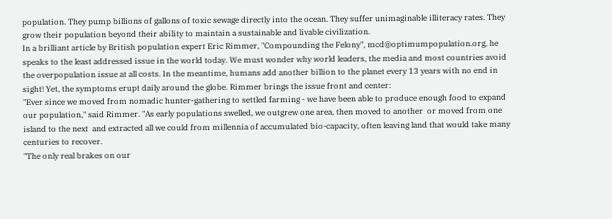population. They pump billions of gallons of toxic sewage directly into the ocean. They suffer unimaginable illiteracy rates. They grow their population beyond their ability to maintain a sustainable and livable civilization.
In a brilliant article by British population expert Eric Rimmer, "Compounding the Felony", mcd@optimumpopulation.org, he speaks to the least addressed issue in the world today. We must wonder why world leaders, the media and most countries avoid the overpopulation issue at all costs. In the meantime, humans add another billion to the planet every 13 years with no end in sight! Yet, the symptoms erupt daily around the globe. Rimmer brings the issue front and center:
"Ever since we moved from nomadic hunter-gathering to settled farming - we have been able to produce enough food to expand our population," said Rimmer. "As early populations swelled, we outgrew one area, then moved to another  or moved from one island to the next  and extracted all we could from millennia of accumulated bio-capacity, often leaving land that would take many centuries to recover.
"The only real brakes on our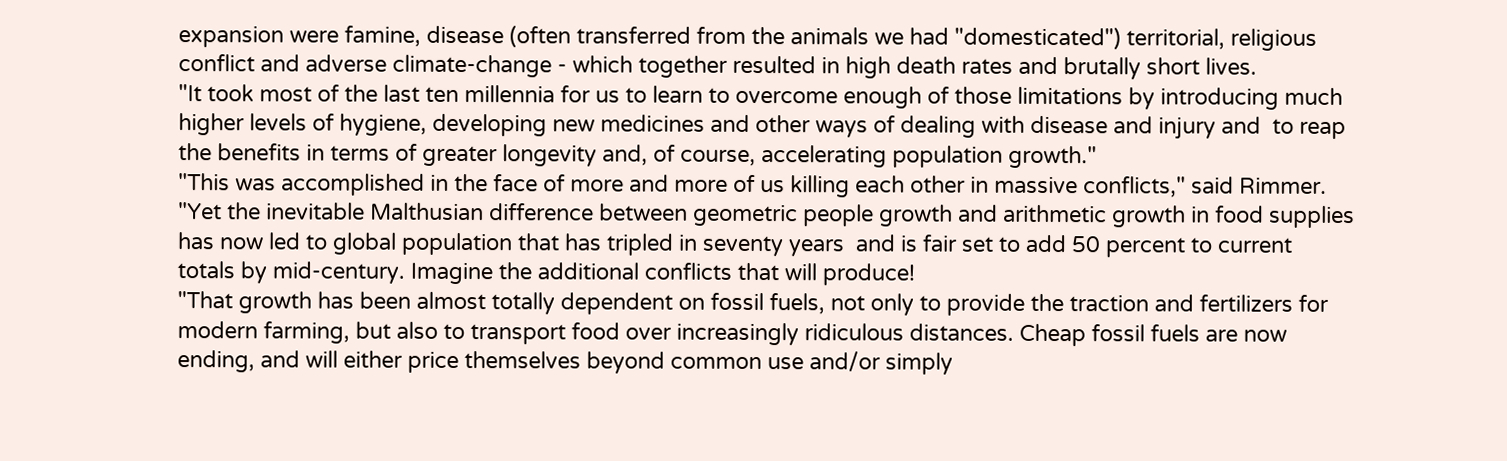expansion were famine, disease (often transferred from the animals we had "domesticated") territorial, religious conflict and adverse climate-change - which together resulted in high death rates and brutally short lives.
"It took most of the last ten millennia for us to learn to overcome enough of those limitations by introducing much higher levels of hygiene, developing new medicines and other ways of dealing with disease and injury and  to reap the benefits in terms of greater longevity and, of course, accelerating population growth."
"This was accomplished in the face of more and more of us killing each other in massive conflicts," said Rimmer. "Yet the inevitable Malthusian difference between geometric people growth and arithmetic growth in food supplies has now led to global population that has tripled in seventy years  and is fair set to add 50 percent to current totals by mid-century. Imagine the additional conflicts that will produce!
"That growth has been almost totally dependent on fossil fuels, not only to provide the traction and fertilizers for modern farming, but also to transport food over increasingly ridiculous distances. Cheap fossil fuels are now ending, and will either price themselves beyond common use and/or simply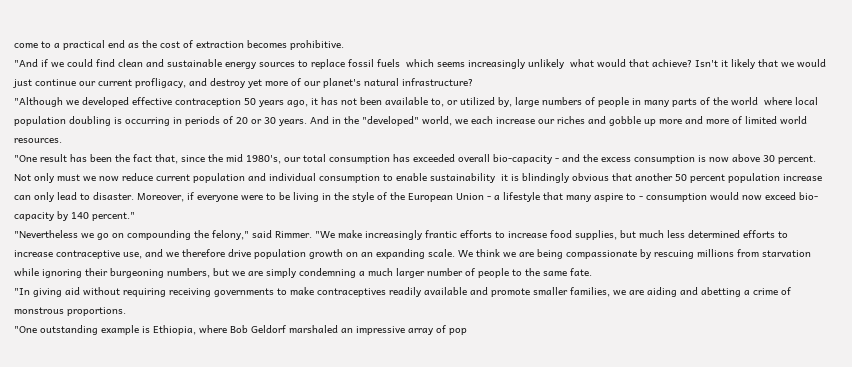come to a practical end as the cost of extraction becomes prohibitive.
"And if we could find clean and sustainable energy sources to replace fossil fuels  which seems increasingly unlikely  what would that achieve? Isn't it likely that we would just continue our current profligacy, and destroy yet more of our planet's natural infrastructure?
"Although we developed effective contraception 50 years ago, it has not been available to, or utilized by, large numbers of people in many parts of the world  where local population doubling is occurring in periods of 20 or 30 years. And in the "developed" world, we each increase our riches and gobble up more and more of limited world resources.
"One result has been the fact that, since the mid 1980's, our total consumption has exceeded overall bio-capacity - and the excess consumption is now above 30 percent. Not only must we now reduce current population and individual consumption to enable sustainability  it is blindingly obvious that another 50 percent population increase can only lead to disaster. Moreover, if everyone were to be living in the style of the European Union - a lifestyle that many aspire to - consumption would now exceed bio-capacity by 140 percent."
"Nevertheless we go on compounding the felony," said Rimmer. "We make increasingly frantic efforts to increase food supplies, but much less determined efforts to increase contraceptive use, and we therefore drive population growth on an expanding scale. We think we are being compassionate by rescuing millions from starvation while ignoring their burgeoning numbers, but we are simply condemning a much larger number of people to the same fate.
"In giving aid without requiring receiving governments to make contraceptives readily available and promote smaller families, we are aiding and abetting a crime of monstrous proportions.
"One outstanding example is Ethiopia, where Bob Geldorf marshaled an impressive array of pop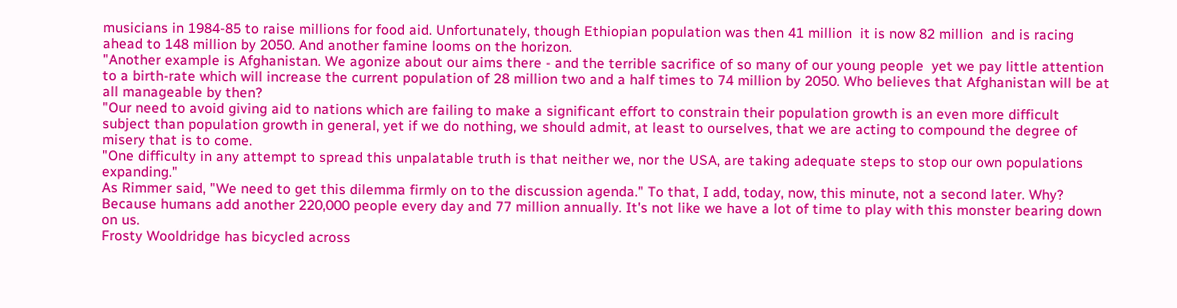musicians in 1984-85 to raise millions for food aid. Unfortunately, though Ethiopian population was then 41 million  it is now 82 million  and is racing ahead to 148 million by 2050. And another famine looms on the horizon.
"Another example is Afghanistan. We agonize about our aims there - and the terrible sacrifice of so many of our young people  yet we pay little attention to a birth-rate which will increase the current population of 28 million two and a half times to 74 million by 2050. Who believes that Afghanistan will be at all manageable by then?
"Our need to avoid giving aid to nations which are failing to make a significant effort to constrain their population growth is an even more difficult subject than population growth in general, yet if we do nothing, we should admit, at least to ourselves, that we are acting to compound the degree of misery that is to come.
"One difficulty in any attempt to spread this unpalatable truth is that neither we, nor the USA, are taking adequate steps to stop our own populations expanding."
As Rimmer said, "We need to get this dilemma firmly on to the discussion agenda." To that, I add, today, now, this minute, not a second later. Why? Because humans add another 220,000 people every day and 77 million annually. It's not like we have a lot of time to play with this monster bearing down on us.
Frosty Wooldridge has bicycled across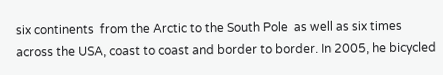six continents  from the Arctic to the South Pole  as well as six times across the USA, coast to coast and border to border. In 2005, he bicycled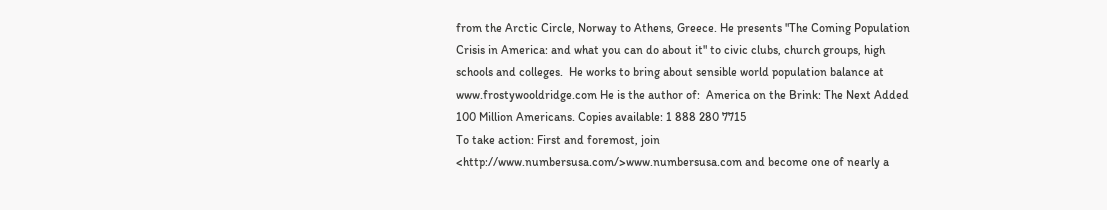from the Arctic Circle, Norway to Athens, Greece. He presents "The Coming Population Crisis in America: and what you can do about it" to civic clubs, church groups, high schools and colleges.  He works to bring about sensible world population balance at www.frostywooldridge.com He is the author of:  America on the Brink: The Next Added 100 Million Americans. Copies available: 1 888 280 7715
To take action: First and foremost, join <http://www.numbersusa.com/>www.numbersusa.com and become one of nearly a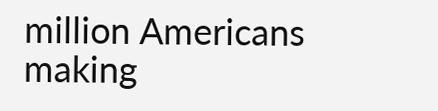million Americans making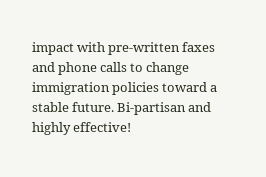impact with pre-written faxes and phone calls to change immigration policies toward a stable future. Bi-partisan and highly effective!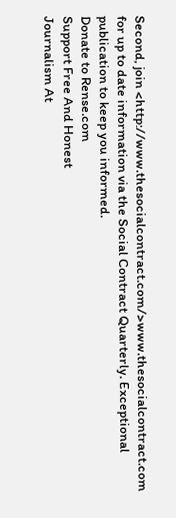Second, join <http://www.thesocialcontract.com/>www.thesocialcontract.com for up to date information via the Social Contract Quarterly. Exceptional publication to keep you informed.
Donate to Rense.com
Support Free And Honest
Journalism At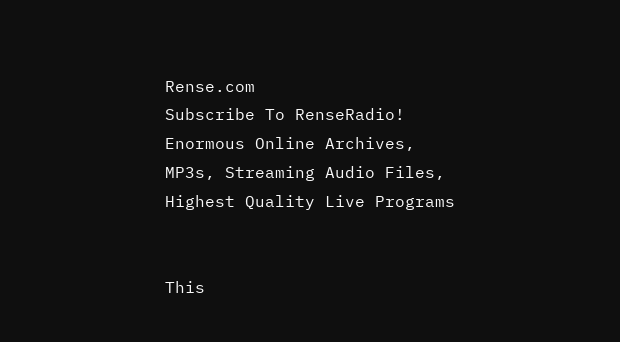Rense.com
Subscribe To RenseRadio!
Enormous Online Archives,
MP3s, Streaming Audio Files,
Highest Quality Live Programs


This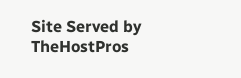Site Served by TheHostPros